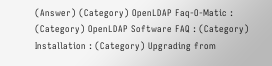(Answer) (Category) OpenLDAP Faq-O-Matic : (Category) OpenLDAP Software FAQ : (Category) Installation : (Category) Upgrading from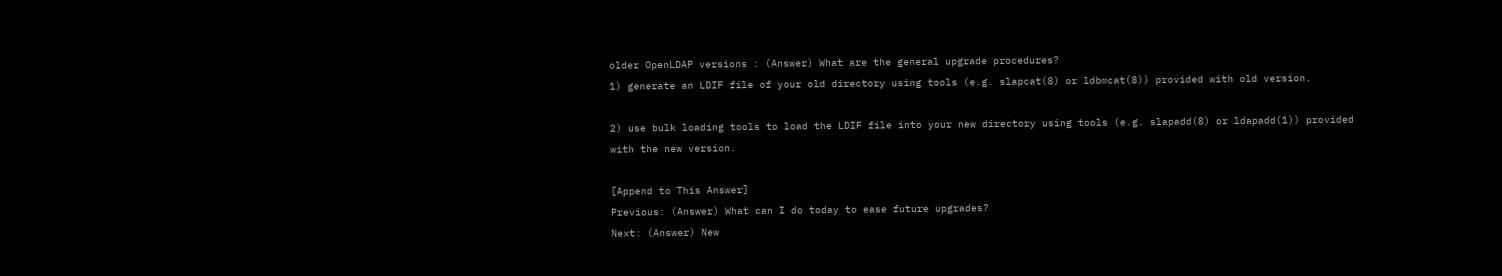older OpenLDAP versions : (Answer) What are the general upgrade procedures?
1) generate an LDIF file of your old directory using tools (e.g. slapcat(8) or ldbmcat(8)) provided with old version.

2) use bulk loading tools to load the LDIF file into your new directory using tools (e.g. slapadd(8) or ldapadd(1)) provided with the new version.

[Append to This Answer]
Previous: (Answer) What can I do today to ease future upgrades?
Next: (Answer) New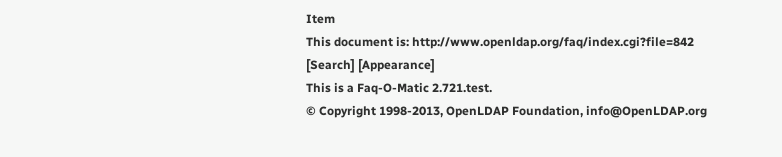Item
This document is: http://www.openldap.org/faq/index.cgi?file=842
[Search] [Appearance]
This is a Faq-O-Matic 2.721.test.
© Copyright 1998-2013, OpenLDAP Foundation, info@OpenLDAP.org